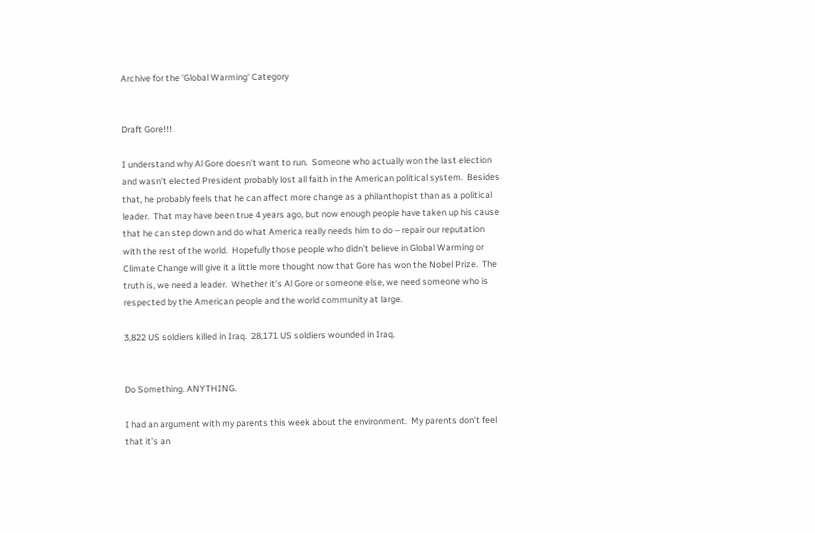Archive for the 'Global Warming' Category


Draft Gore!!!

I understand why Al Gore doesn’t want to run.  Someone who actually won the last election and wasn’t elected President probably lost all faith in the American political system.  Besides that, he probably feels that he can affect more change as a philanthopist than as a political leader.  That may have been true 4 years ago, but now enough people have taken up his cause that he can step down and do what America really needs him to do – repair our reputation with the rest of the world.  Hopefully those people who didn’t believe in Global Warming or Climate Change will give it a little more thought now that Gore has won the Nobel Prize.  The truth is, we need a leader.  Whether it’s Al Gore or someone else, we need someone who is respected by the American people and the world community at large.

3,822 US soldiers killed in Iraq.  28,171 US soldiers wounded in Iraq.


Do Something. ANYTHING.

I had an argument with my parents this week about the environment.  My parents don’t feel that it’s an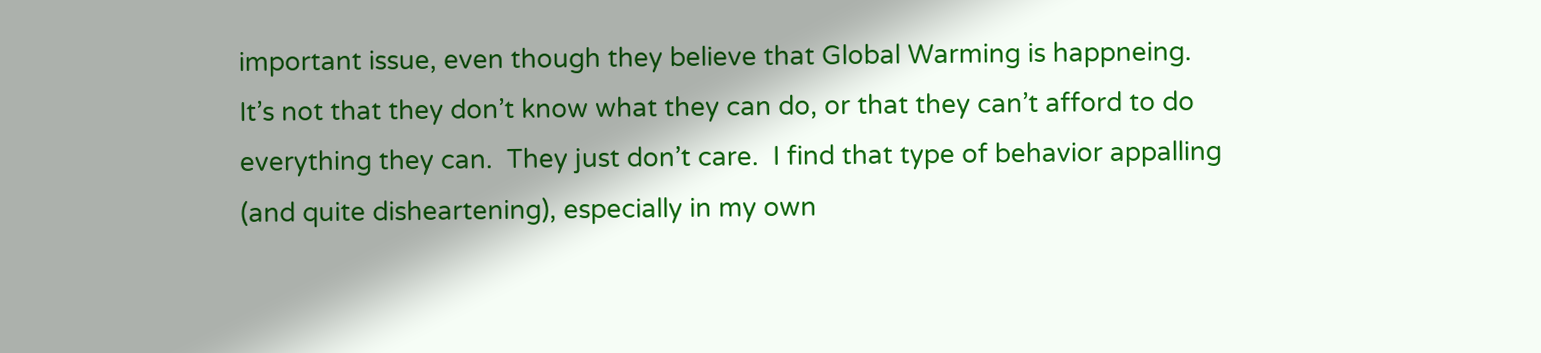important issue, even though they believe that Global Warming is happneing.  It’s not that they don’t know what they can do, or that they can’t afford to do everything they can.  They just don’t care.  I find that type of behavior appalling (and quite disheartening), especially in my own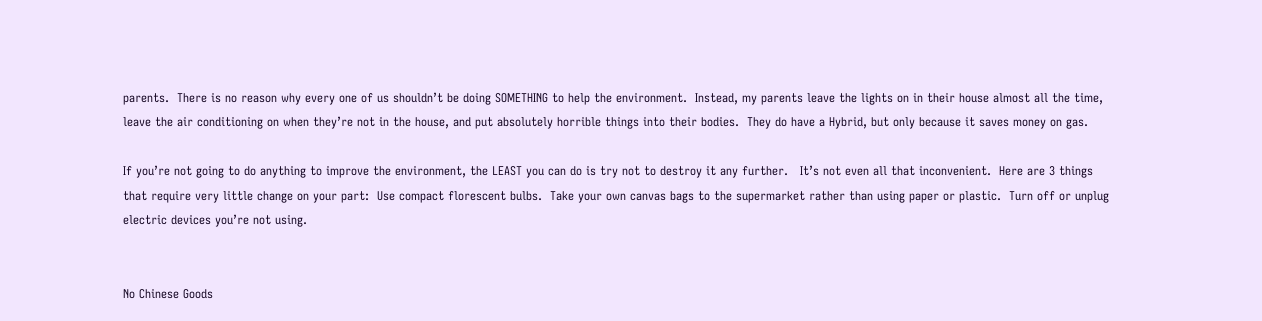parents.  There is no reason why every one of us shouldn’t be doing SOMETHING to help the environment.  Instead, my parents leave the lights on in their house almost all the time, leave the air conditioning on when they’re not in the house, and put absolutely horrible things into their bodies.  They do have a Hybrid, but only because it saves money on gas.

If you’re not going to do anything to improve the environment, the LEAST you can do is try not to destroy it any further.   It’s not even all that inconvenient.  Here are 3 things that require very little change on your part:  Use compact florescent bulbs.  Take your own canvas bags to the supermarket rather than using paper or plastic.  Turn off or unplug electric devices you’re not using.


No Chinese Goods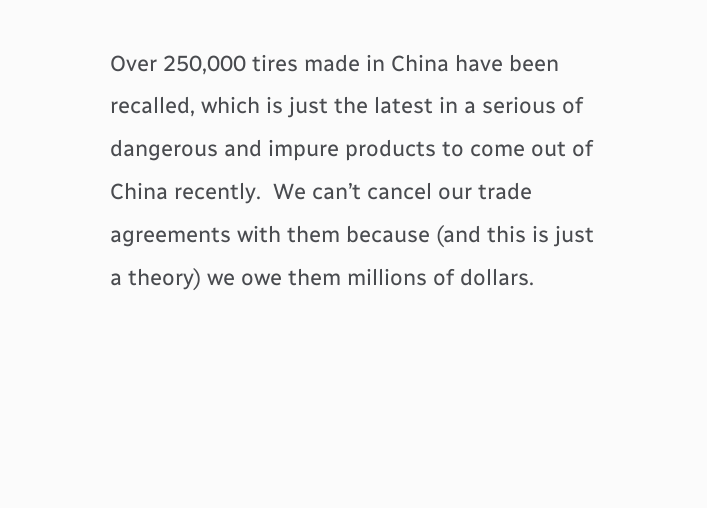Over 250,000 tires made in China have been recalled, which is just the latest in a serious of dangerous and impure products to come out of China recently.  We can’t cancel our trade agreements with them because (and this is just a theory) we owe them millions of dollars.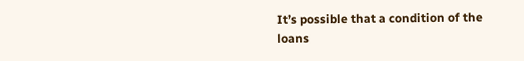It’s possible that a condition of the loans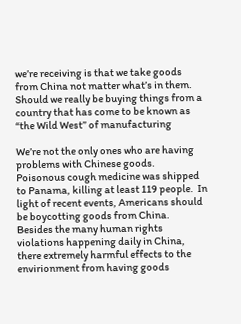we’re receiving is that we take goods from China not matter what’s in them.  Should we really be buying things from a country that has come to be known as “the Wild West” of manufacturing

We’re not the only ones who are having problems with Chinese goods.  Poisonous cough medicine was shipped to Panama, killing at least 119 people.  In light of recent events, Americans should be boycotting goods from China.  Besides the many human rights violations happening daily in China, there extremely harmful effects to the envirionment from having goods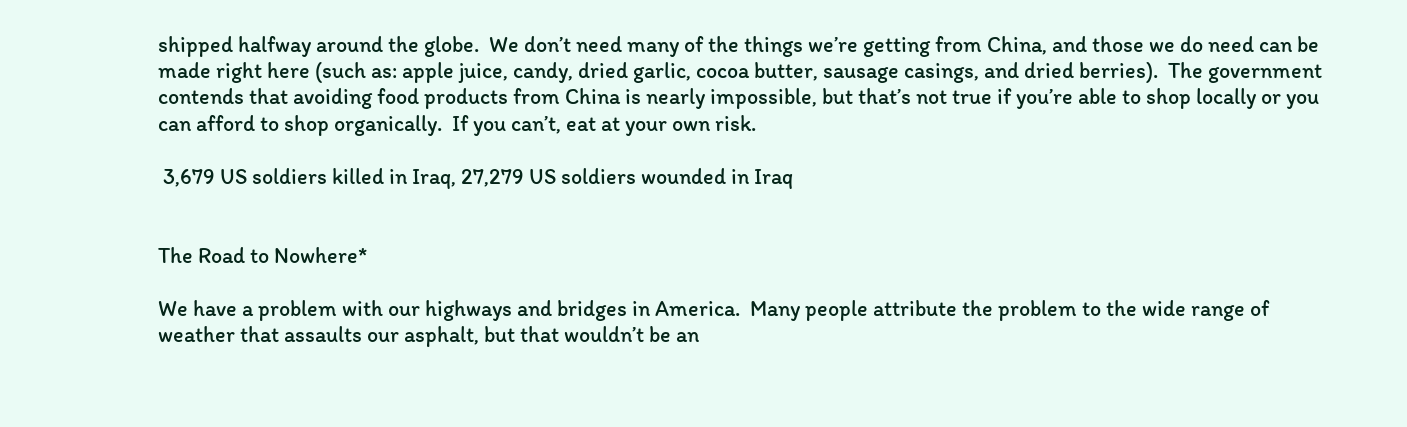shipped halfway around the globe.  We don’t need many of the things we’re getting from China, and those we do need can be made right here (such as: apple juice, candy, dried garlic, cocoa butter, sausage casings, and dried berries).  The government contends that avoiding food products from China is nearly impossible, but that’s not true if you’re able to shop locally or you can afford to shop organically.  If you can’t, eat at your own risk.

 3,679 US soldiers killed in Iraq, 27,279 US soldiers wounded in Iraq


The Road to Nowhere*

We have a problem with our highways and bridges in America.  Many people attribute the problem to the wide range of weather that assaults our asphalt, but that wouldn’t be an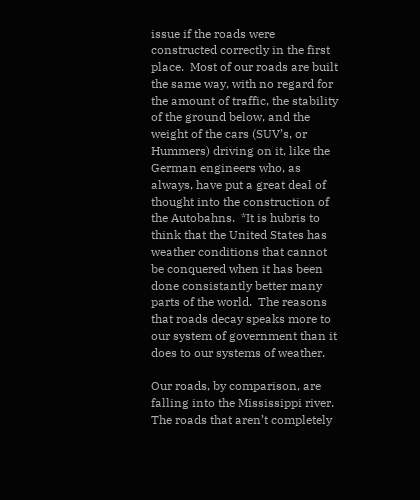issue if the roads were constructed correctly in the first place.  Most of our roads are built the same way, with no regard for the amount of traffic, the stability of the ground below, and the weight of the cars (SUV’s, or Hummers) driving on it, like the German engineers who, as always, have put a great deal of thought into the construction of the Autobahns.  *It is hubris to think that the United States has weather conditions that cannot be conquered when it has been done consistantly better many parts of the world.  The reasons that roads decay speaks more to our system of government than it does to our systems of weather.

Our roads, by comparison, are falling into the Mississippi river.  The roads that aren’t completely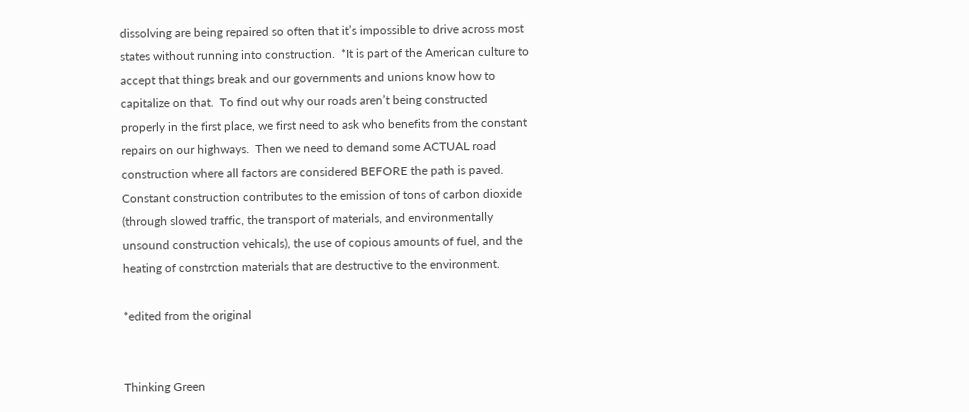dissolving are being repaired so often that it’s impossible to drive across most states without running into construction.  *It is part of the American culture to accept that things break and our governments and unions know how to capitalize on that.  To find out why our roads aren’t being constructed properly in the first place, we first need to ask who benefits from the constant repairs on our highways.  Then we need to demand some ACTUAL road construction where all factors are considered BEFORE the path is paved.  Constant construction contributes to the emission of tons of carbon dioxide (through slowed traffic, the transport of materials, and environmentally unsound construction vehicals), the use of copious amounts of fuel, and the heating of constrction materials that are destructive to the environment.

*edited from the original


Thinking Green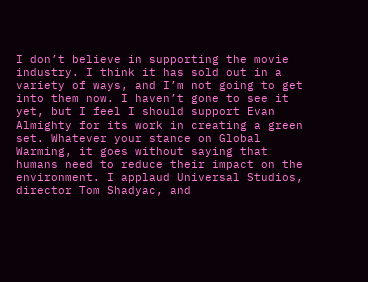I don’t believe in supporting the movie industry. I think it has sold out in a variety of ways, and I’m not going to get into them now. I haven’t gone to see it yet, but I feel I should support Evan Almighty for its work in creating a green set. Whatever your stance on Global Warming, it goes without saying that humans need to reduce their impact on the environment. I applaud Universal Studios, director Tom Shadyac, and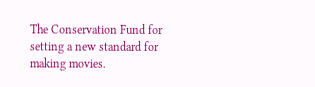The Conservation Fund for setting a new standard for making movies.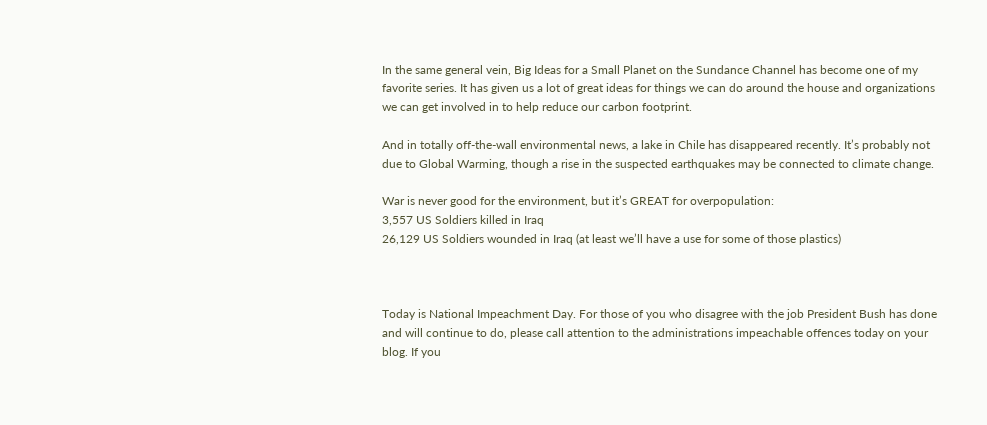In the same general vein, Big Ideas for a Small Planet on the Sundance Channel has become one of my favorite series. It has given us a lot of great ideas for things we can do around the house and organizations we can get involved in to help reduce our carbon footprint.

And in totally off-the-wall environmental news, a lake in Chile has disappeared recently. It’s probably not due to Global Warming, though a rise in the suspected earthquakes may be connected to climate change.

War is never good for the environment, but it’s GREAT for overpopulation:
3,557 US Soldiers killed in Iraq
26,129 US Soldiers wounded in Iraq (at least we’ll have a use for some of those plastics)



Today is National Impeachment Day. For those of you who disagree with the job President Bush has done and will continue to do, please call attention to the administrations impeachable offences today on your blog. If you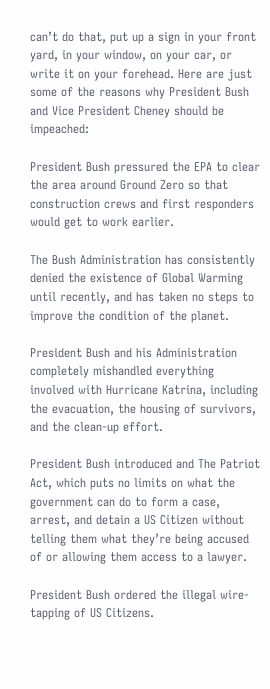can’t do that, put up a sign in your front yard, in your window, on your car, or write it on your forehead. Here are just some of the reasons why President Bush and Vice President Cheney should be impeached:

President Bush pressured the EPA to clear the area around Ground Zero so that construction crews and first responders would get to work earlier.

The Bush Administration has consistently denied the existence of Global Warming until recently, and has taken no steps to improve the condition of the planet.

President Bush and his Administration completely mishandled everything involved with Hurricane Katrina, including the evacuation, the housing of survivors, and the clean-up effort.

President Bush introduced and The Patriot Act, which puts no limits on what the government can do to form a case, arrest, and detain a US Citizen without telling them what they’re being accused of or allowing them access to a lawyer.

President Bush ordered the illegal wire-tapping of US Citizens.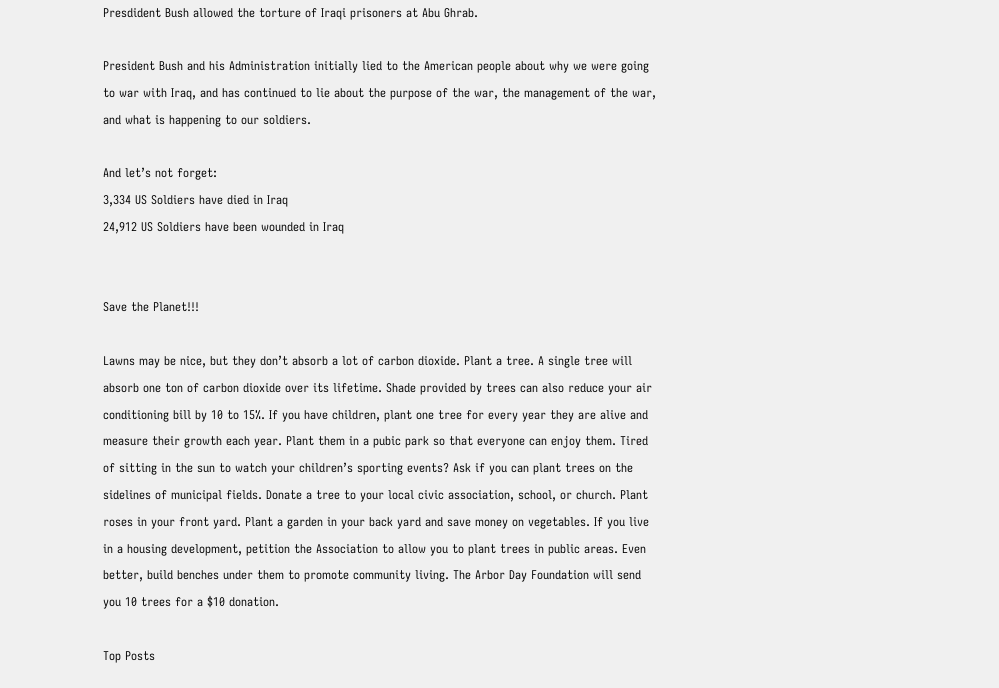Presdident Bush allowed the torture of Iraqi prisoners at Abu Ghrab.

President Bush and his Administration initially lied to the American people about why we were going to war with Iraq, and has continued to lie about the purpose of the war, the management of the war, and what is happening to our soldiers.

And let’s not forget:
3,334 US Soldiers have died in Iraq
24,912 US Soldiers have been wounded in Iraq


Save the Planet!!!

Lawns may be nice, but they don’t absorb a lot of carbon dioxide. Plant a tree. A single tree will absorb one ton of carbon dioxide over its lifetime. Shade provided by trees can also reduce your air conditioning bill by 10 to 15%. If you have children, plant one tree for every year they are alive and measure their growth each year. Plant them in a pubic park so that everyone can enjoy them. Tired of sitting in the sun to watch your children’s sporting events? Ask if you can plant trees on the sidelines of municipal fields. Donate a tree to your local civic association, school, or church. Plant roses in your front yard. Plant a garden in your back yard and save money on vegetables. If you live in a housing development, petition the Association to allow you to plant trees in public areas. Even better, build benches under them to promote community living. The Arbor Day Foundation will send you 10 trees for a $10 donation.

Top Posts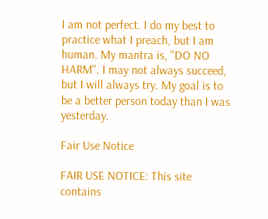I am not perfect. I do my best to practice what I preach, but I am human. My mantra is, "DO NO HARM". I may not always succeed, but I will always try. My goal is to be a better person today than I was yesterday.

Fair Use Notice

FAIR USE NOTICE: This site contains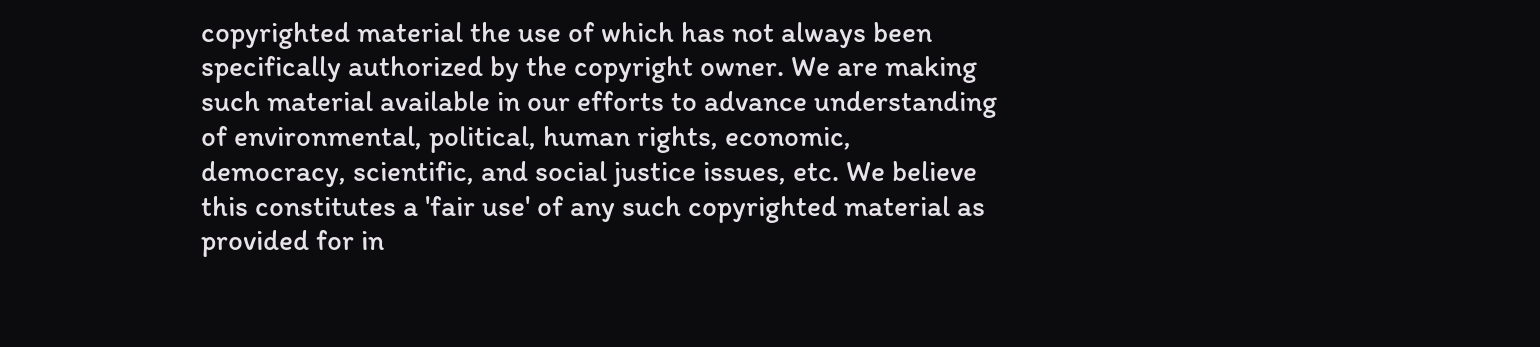copyrighted material the use of which has not always been specifically authorized by the copyright owner. We are making such material available in our efforts to advance understanding of environmental, political, human rights, economic, democracy, scientific, and social justice issues, etc. We believe this constitutes a 'fair use' of any such copyrighted material as provided for in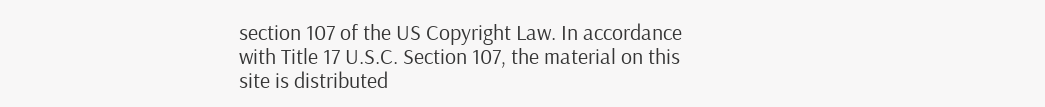section 107 of the US Copyright Law. In accordance with Title 17 U.S.C. Section 107, the material on this site is distributed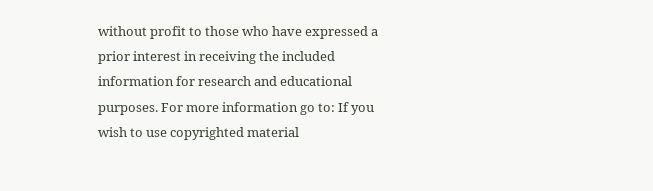without profit to those who have expressed a prior interest in receiving the included information for research and educational purposes. For more information go to: If you wish to use copyrighted material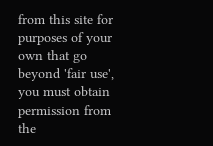from this site for purposes of your own that go beyond 'fair use', you must obtain permission from the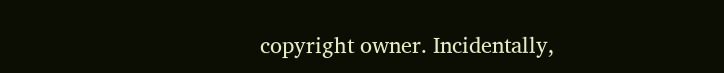copyright owner. Incidentally,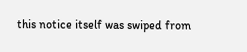this notice itself was swiped from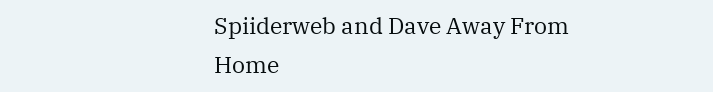Spiiderweb and Dave Away From Home